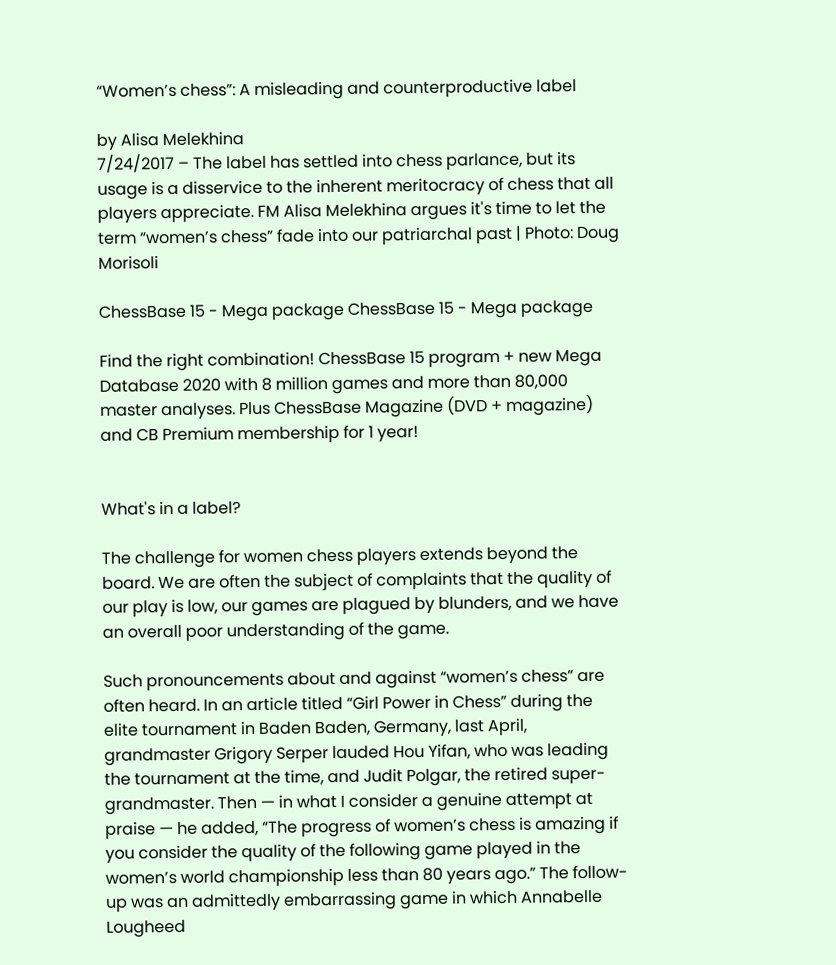“Women’s chess”: A misleading and counterproductive label

by Alisa Melekhina
7/24/2017 – The label has settled into chess parlance, but its usage is a disservice to the inherent meritocracy of chess that all players appreciate. FM Alisa Melekhina argues it's time to let the term “women’s chess” fade into our patriarchal past | Photo: Doug Morisoli

ChessBase 15 - Mega package ChessBase 15 - Mega package

Find the right combination! ChessBase 15 program + new Mega Database 2020 with 8 million games and more than 80,000 master analyses. Plus ChessBase Magazine (DVD + magazine) and CB Premium membership for 1 year!


What's in a label?

The challenge for women chess players extends beyond the board. We are often the subject of complaints that the quality of our play is low, our games are plagued by blunders, and we have an overall poor understanding of the game.

Such pronouncements about and against “women’s chess” are often heard. In an article titled “Girl Power in Chess” during the elite tournament in Baden Baden, Germany, last April, grandmaster Grigory Serper lauded Hou Yifan, who was leading the tournament at the time, and Judit Polgar, the retired super-grandmaster. Then — in what I consider a genuine attempt at praise — he added, “The progress of women’s chess is amazing if you consider the quality of the following game played in the women’s world championship less than 80 years ago.” The follow-up was an admittedly embarrassing game in which Annabelle Lougheed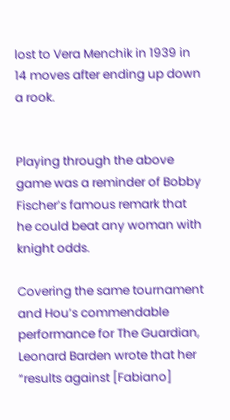lost to Vera Menchik in 1939 in 14 moves after ending up down a rook.


Playing through the above game was a reminder of Bobby Fischer’s famous remark that he could beat any woman with knight odds.

Covering the same tournament and Hou’s commendable performance for The Guardian, Leonard Barden wrote that her “results against [Fabiano]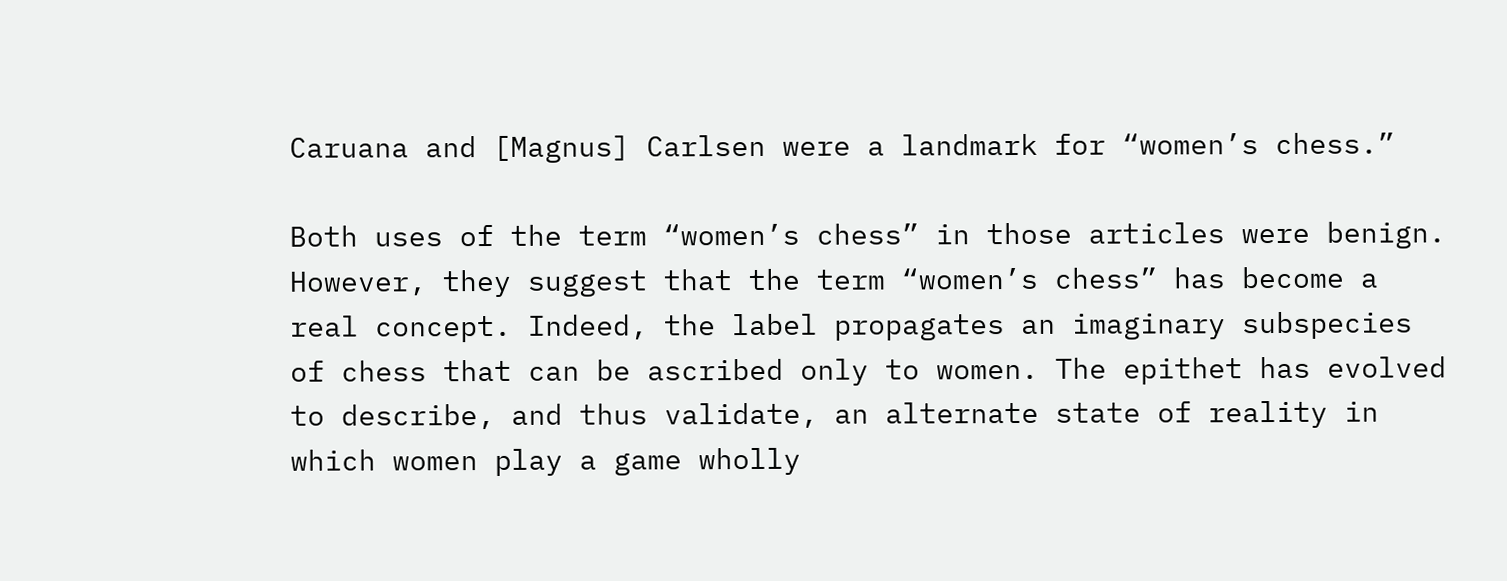Caruana and [Magnus] Carlsen were a landmark for “women’s chess.”

Both uses of the term “women’s chess” in those articles were benign. However, they suggest that the term “women’s chess” has become a real concept. Indeed, the label propagates an imaginary subspecies of chess that can be ascribed only to women. The epithet has evolved to describe, and thus validate, an alternate state of reality in which women play a game wholly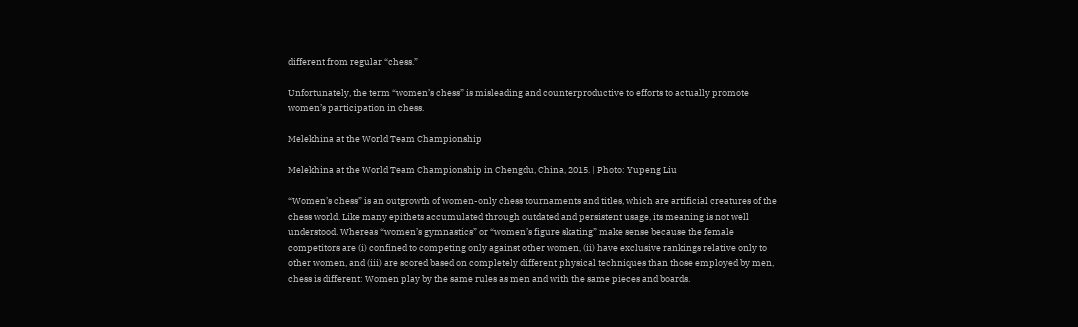different from regular “chess.”

Unfortunately, the term “women’s chess” is misleading and counterproductive to efforts to actually promote women’s participation in chess.

Melekhina at the World Team Championship

Melekhina at the World Team Championship in Chengdu, China, 2015. | Photo: Yupeng Liu

“Women’s chess” is an outgrowth of women-only chess tournaments and titles, which are artificial creatures of the chess world. Like many epithets accumulated through outdated and persistent usage, its meaning is not well understood. Whereas “women’s gymnastics” or “women’s figure skating” make sense because the female competitors are (i) confined to competing only against other women, (ii) have exclusive rankings relative only to other women, and (iii) are scored based on completely different physical techniques than those employed by men, chess is different: Women play by the same rules as men and with the same pieces and boards.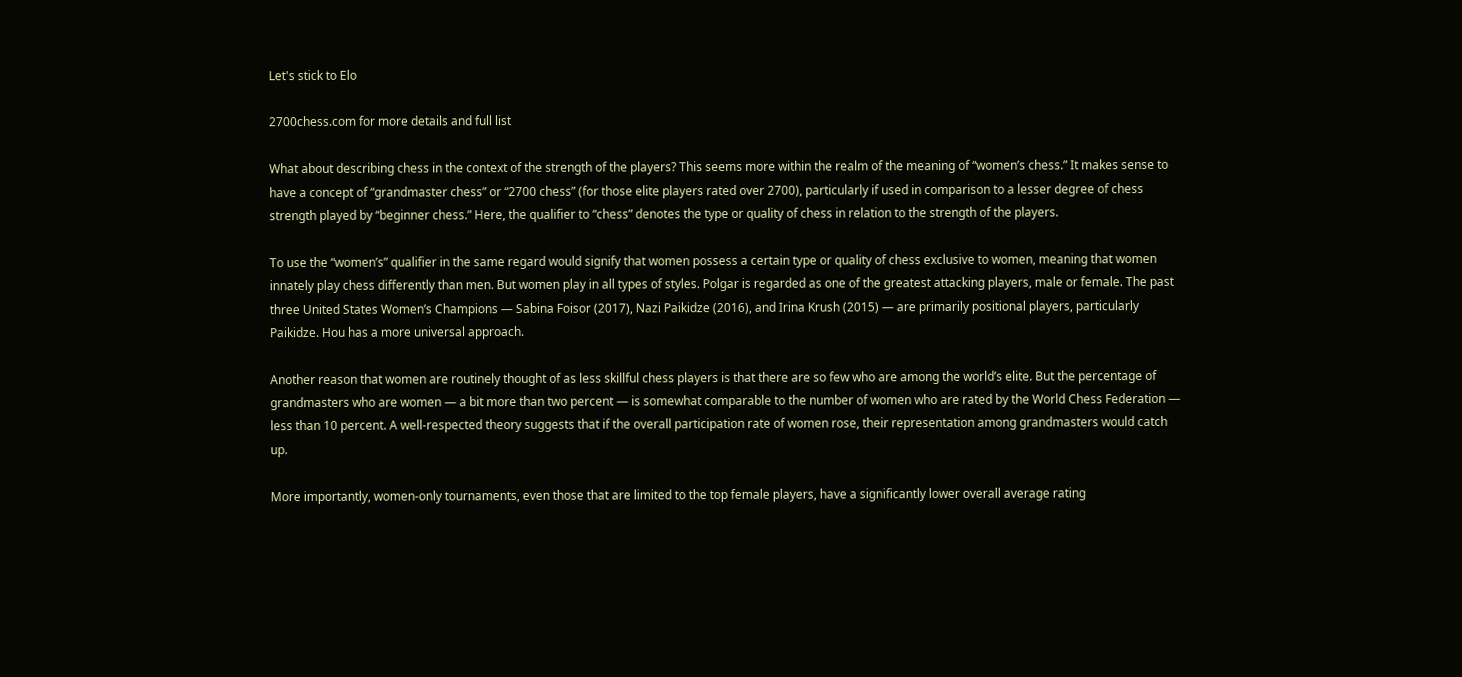Let's stick to Elo

2700chess.com for more details and full list

What about describing chess in the context of the strength of the players? This seems more within the realm of the meaning of “women’s chess.” It makes sense to have a concept of “grandmaster chess” or “2700 chess” (for those elite players rated over 2700), particularly if used in comparison to a lesser degree of chess strength played by “beginner chess.” Here, the qualifier to “chess” denotes the type or quality of chess in relation to the strength of the players.

To use the “women’s” qualifier in the same regard would signify that women possess a certain type or quality of chess exclusive to women, meaning that women innately play chess differently than men. But women play in all types of styles. Polgar is regarded as one of the greatest attacking players, male or female. The past three United States Women’s Champions — Sabina Foisor (2017), Nazi Paikidze (2016), and Irina Krush (2015) — are primarily positional players, particularly Paikidze. Hou has a more universal approach.

Another reason that women are routinely thought of as less skillful chess players is that there are so few who are among the world’s elite. But the percentage of grandmasters who are women — a bit more than two percent — is somewhat comparable to the number of women who are rated by the World Chess Federation — less than 10 percent. A well-respected theory suggests that if the overall participation rate of women rose, their representation among grandmasters would catch up.

More importantly, women-only tournaments, even those that are limited to the top female players, have a significantly lower overall average rating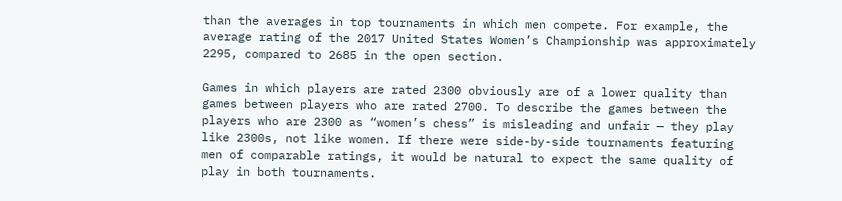than the averages in top tournaments in which men compete. For example, the average rating of the 2017 United States Women’s Championship was approximately 2295, compared to 2685 in the open section.

Games in which players are rated 2300 obviously are of a lower quality than games between players who are rated 2700. To describe the games between the players who are 2300 as “women’s chess” is misleading and unfair — they play like 2300s, not like women. If there were side-by-side tournaments featuring men of comparable ratings, it would be natural to expect the same quality of play in both tournaments.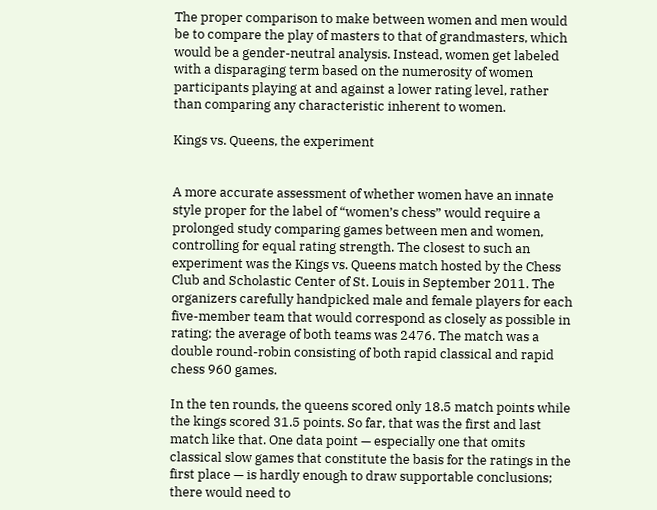The proper comparison to make between women and men would be to compare the play of masters to that of grandmasters, which would be a gender-neutral analysis. Instead, women get labeled with a disparaging term based on the numerosity of women participants playing at and against a lower rating level, rather than comparing any characteristic inherent to women.

Kings vs. Queens, the experiment


A more accurate assessment of whether women have an innate style proper for the label of “women’s chess” would require a prolonged study comparing games between men and women, controlling for equal rating strength. The closest to such an experiment was the Kings vs. Queens match hosted by the Chess Club and Scholastic Center of St. Louis in September 2011. The organizers carefully handpicked male and female players for each five-member team that would correspond as closely as possible in rating; the average of both teams was 2476. The match was a double round-robin consisting of both rapid classical and rapid chess 960 games.

In the ten rounds, the queens scored only 18.5 match points while the kings scored 31.5 points. So far, that was the first and last match like that. One data point — especially one that omits classical slow games that constitute the basis for the ratings in the first place — is hardly enough to draw supportable conclusions; there would need to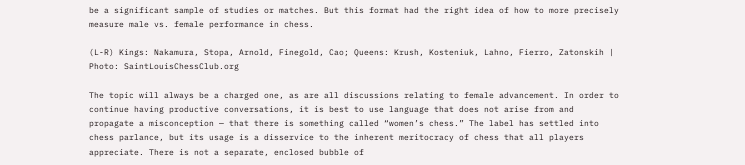be a significant sample of studies or matches. But this format had the right idea of how to more precisely measure male vs. female performance in chess.

(L-R) Kings: Nakamura, Stopa, Arnold, Finegold, Cao; Queens: Krush, Kosteniuk, Lahno, Fierro, Zatonskih | Photo: SaintLouisChessClub.org

The topic will always be a charged one, as are all discussions relating to female advancement. In order to continue having productive conversations, it is best to use language that does not arise from and propagate a misconception — that there is something called “women’s chess.” The label has settled into chess parlance, but its usage is a disservice to the inherent meritocracy of chess that all players appreciate. There is not a separate, enclosed bubble of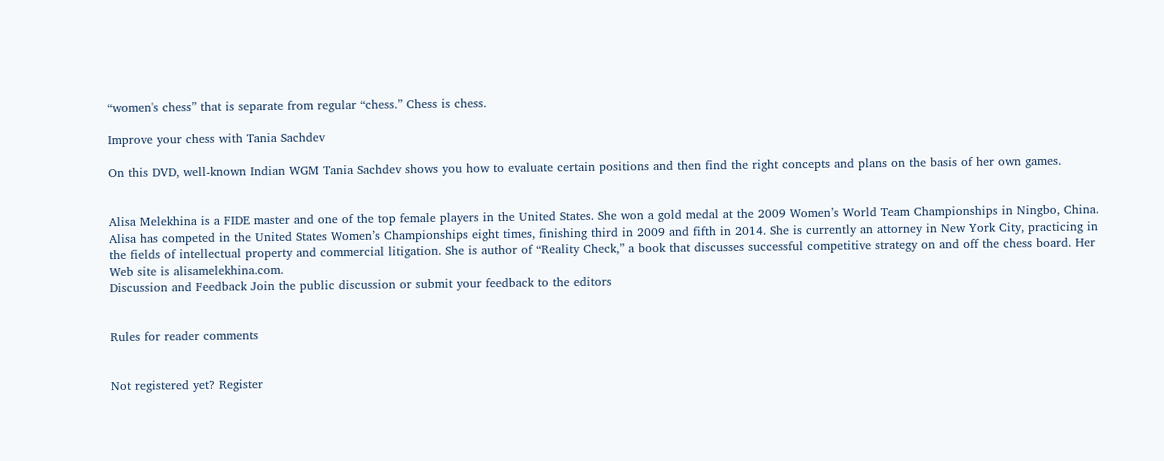“women's chess” that is separate from regular “chess.” Chess is chess.

Improve your chess with Tania Sachdev

On this DVD, well-known Indian WGM Tania Sachdev shows you how to evaluate certain positions and then find the right concepts and plans on the basis of her own games.


Alisa Melekhina is a FIDE master and one of the top female players in the United States. She won a gold medal at the 2009 Women’s World Team Championships in Ningbo, China. Alisa has competed in the United States Women’s Championships eight times, finishing third in 2009 and fifth in 2014. She is currently an attorney in New York City, practicing in the fields of intellectual property and commercial litigation. She is author of “Reality Check,” a book that discusses successful competitive strategy on and off the chess board. Her Web site is alisamelekhina.com.
Discussion and Feedback Join the public discussion or submit your feedback to the editors


Rules for reader comments


Not registered yet? Register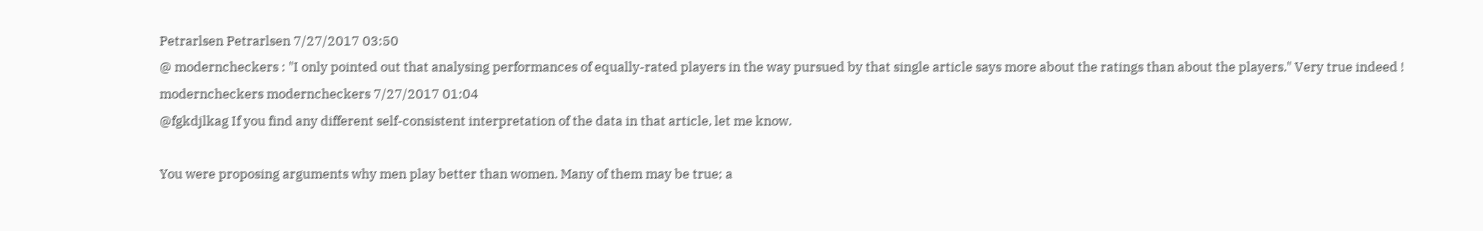Petrarlsen Petrarlsen 7/27/2017 03:50
@ moderncheckers : "I only pointed out that analysing performances of equally-rated players in the way pursued by that single article says more about the ratings than about the players." Very true indeed !
moderncheckers moderncheckers 7/27/2017 01:04
@fgkdjlkag If you find any different self-consistent interpretation of the data in that article, let me know.

You were proposing arguments why men play better than women. Many of them may be true; a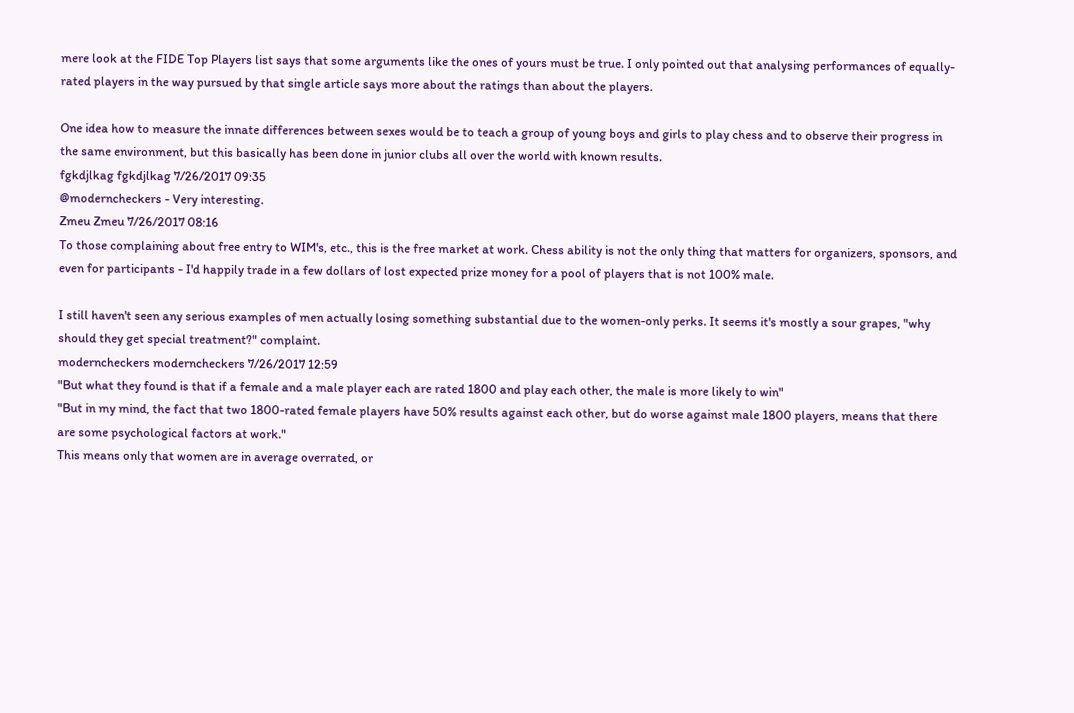mere look at the FIDE Top Players list says that some arguments like the ones of yours must be true. I only pointed out that analysing performances of equally-rated players in the way pursued by that single article says more about the ratings than about the players.

One idea how to measure the innate differences between sexes would be to teach a group of young boys and girls to play chess and to observe their progress in the same environment, but this basically has been done in junior clubs all over the world with known results.
fgkdjlkag fgkdjlkag 7/26/2017 09:35
@moderncheckers - Very interesting.
Zmeu Zmeu 7/26/2017 08:16
To those complaining about free entry to WIM's, etc., this is the free market at work. Chess ability is not the only thing that matters for organizers, sponsors, and even for participants - I'd happily trade in a few dollars of lost expected prize money for a pool of players that is not 100% male.

I still haven't seen any serious examples of men actually losing something substantial due to the women-only perks. It seems it's mostly a sour grapes, "why should they get special treatment?" complaint.
moderncheckers moderncheckers 7/26/2017 12:59
"But what they found is that if a female and a male player each are rated 1800 and play each other, the male is more likely to win"
"But in my mind, the fact that two 1800-rated female players have 50% results against each other, but do worse against male 1800 players, means that there are some psychological factors at work."
This means only that women are in average overrated, or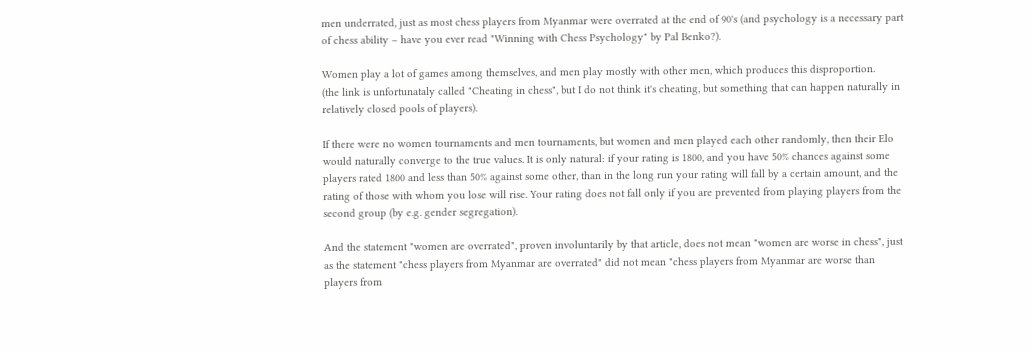men underrated, just as most chess players from Myanmar were overrated at the end of 90's (and psychology is a necessary part of chess ability – have you ever read "Winning with Chess Psychology" by Pal Benko?).

Women play a lot of games among themselves, and men play mostly with other men, which produces this disproportion.
(the link is unfortunataly called "Cheating in chess", but I do not think it's cheating, but something that can happen naturally in relatively closed pools of players).

If there were no women tournaments and men tournaments, but women and men played each other randomly, then their Elo would naturally converge to the true values. It is only natural: if your rating is 1800, and you have 50% chances against some players rated 1800 and less than 50% against some other, than in the long run your rating will fall by a certain amount, and the rating of those with whom you lose will rise. Your rating does not fall only if you are prevented from playing players from the second group (by e.g. gender segregation).

And the statement "women are overrated", proven involuntarily by that article, does not mean "women are worse in chess", just as the statement "chess players from Myanmar are overrated" did not mean "chess players from Myanmar are worse than players from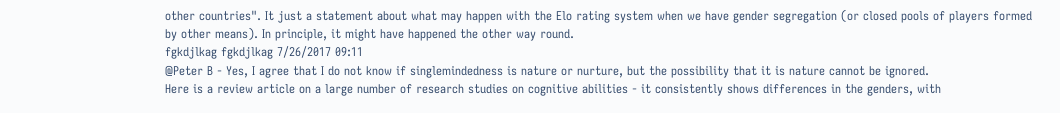other countries". It just a statement about what may happen with the Elo rating system when we have gender segregation (or closed pools of players formed by other means). In principle, it might have happened the other way round.
fgkdjlkag fgkdjlkag 7/26/2017 09:11
@Peter B - Yes, I agree that I do not know if singlemindedness is nature or nurture, but the possibility that it is nature cannot be ignored.
Here is a review article on a large number of research studies on cognitive abilities - it consistently shows differences in the genders, with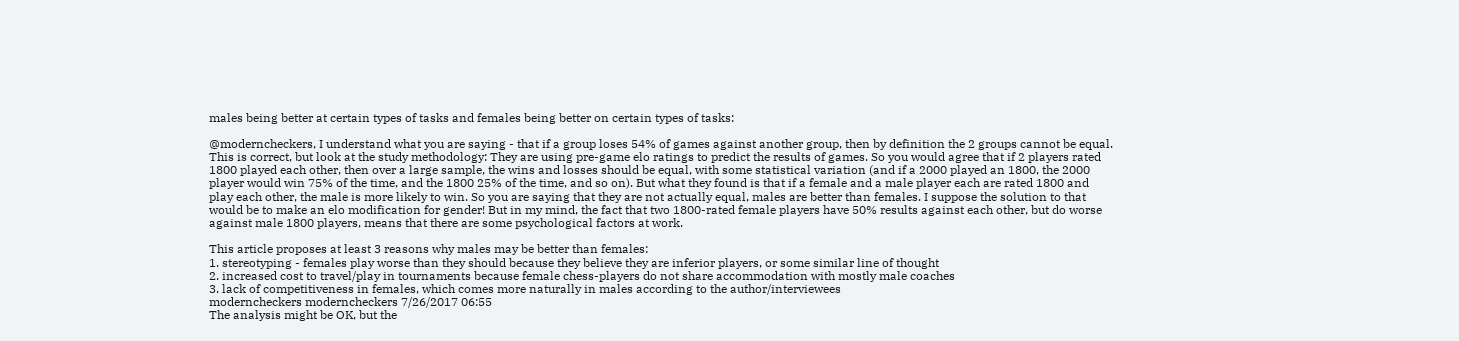males being better at certain types of tasks and females being better on certain types of tasks:

@moderncheckers, I understand what you are saying - that if a group loses 54% of games against another group, then by definition the 2 groups cannot be equal. This is correct, but look at the study methodology: They are using pre-game elo ratings to predict the results of games. So you would agree that if 2 players rated 1800 played each other, then over a large sample, the wins and losses should be equal, with some statistical variation (and if a 2000 played an 1800, the 2000 player would win 75% of the time, and the 1800 25% of the time, and so on). But what they found is that if a female and a male player each are rated 1800 and play each other, the male is more likely to win. So you are saying that they are not actually equal, males are better than females. I suppose the solution to that would be to make an elo modification for gender! But in my mind, the fact that two 1800-rated female players have 50% results against each other, but do worse against male 1800 players, means that there are some psychological factors at work.

This article proposes at least 3 reasons why males may be better than females:
1. stereotyping - females play worse than they should because they believe they are inferior players, or some similar line of thought
2. increased cost to travel/play in tournaments because female chess-players do not share accommodation with mostly male coaches
3. lack of competitiveness in females, which comes more naturally in males according to the author/interviewees
moderncheckers moderncheckers 7/26/2017 06:55
The analysis might be OK, but the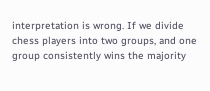interpretation is wrong. If we divide chess players into two groups, and one group consistently wins the majority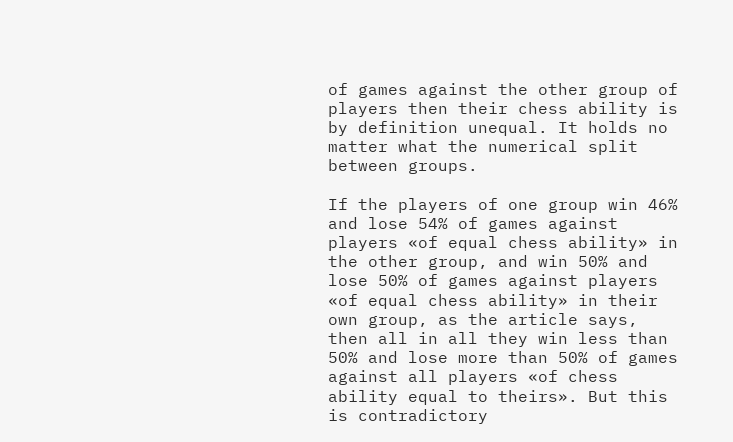of games against the other group of players then their chess ability is by definition unequal. It holds no matter what the numerical split between groups.

If the players of one group win 46% and lose 54% of games against players «of equal chess ability» in the other group, and win 50% and lose 50% of games against players «of equal chess ability» in their own group, as the article says, then all in all they win less than 50% and lose more than 50% of games against all players «of chess ability equal to theirs». But this is contradictory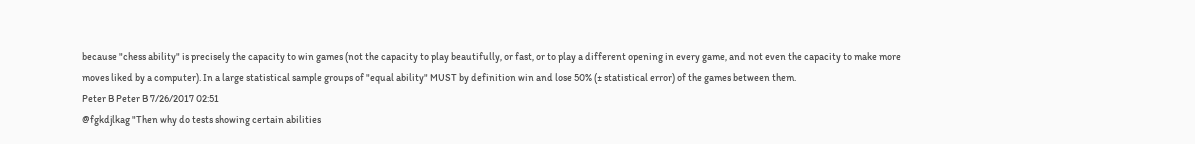because "chess ability" is precisely the capacity to win games (not the capacity to play beautifully, or fast, or to play a different opening in every game, and not even the capacity to make more moves liked by a computer). In a large statistical sample groups of "equal ability" MUST by definition win and lose 50% (± statistical error) of the games between them.
Peter B Peter B 7/26/2017 02:51
@fgkdjlkag "Then why do tests showing certain abilities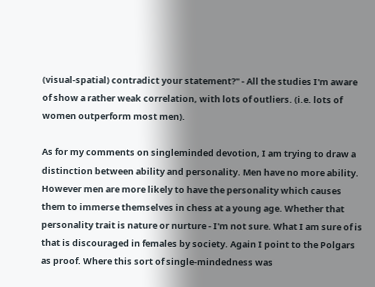(visual-spatial) contradict your statement?" - All the studies I'm aware of show a rather weak correlation, with lots of outliers. (i.e. lots of women outperform most men).

As for my comments on singleminded devotion, I am trying to draw a distinction between ability and personality. Men have no more ability. However men are more likely to have the personality which causes them to immerse themselves in chess at a young age. Whether that personality trait is nature or nurture - I'm not sure. What I am sure of is that is discouraged in females by society. Again I point to the Polgars as proof. Where this sort of single-mindedness was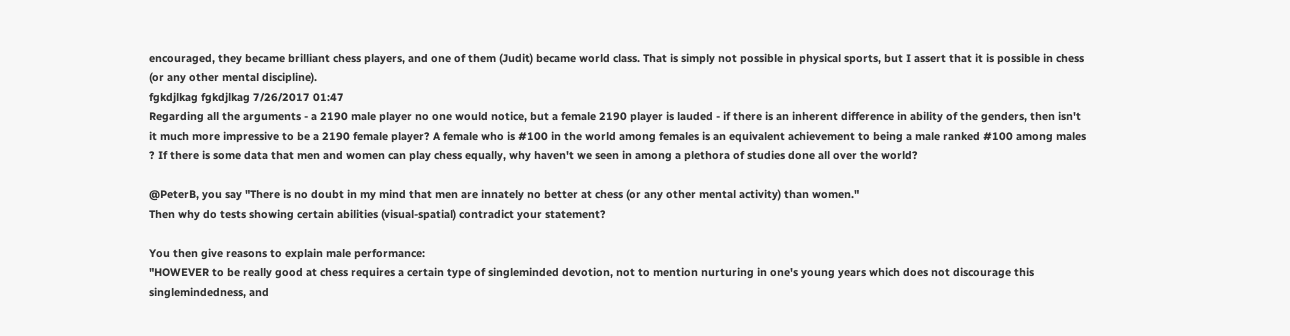encouraged, they became brilliant chess players, and one of them (Judit) became world class. That is simply not possible in physical sports, but I assert that it is possible in chess (or any other mental discipline).
fgkdjlkag fgkdjlkag 7/26/2017 01:47
Regarding all the arguments - a 2190 male player no one would notice, but a female 2190 player is lauded - if there is an inherent difference in ability of the genders, then isn't it much more impressive to be a 2190 female player? A female who is #100 in the world among females is an equivalent achievement to being a male ranked #100 among males ? If there is some data that men and women can play chess equally, why haven't we seen in among a plethora of studies done all over the world?

@PeterB, you say "There is no doubt in my mind that men are innately no better at chess (or any other mental activity) than women."
Then why do tests showing certain abilities (visual-spatial) contradict your statement?

You then give reasons to explain male performance:
"HOWEVER to be really good at chess requires a certain type of singleminded devotion, not to mention nurturing in one's young years which does not discourage this singlemindedness, and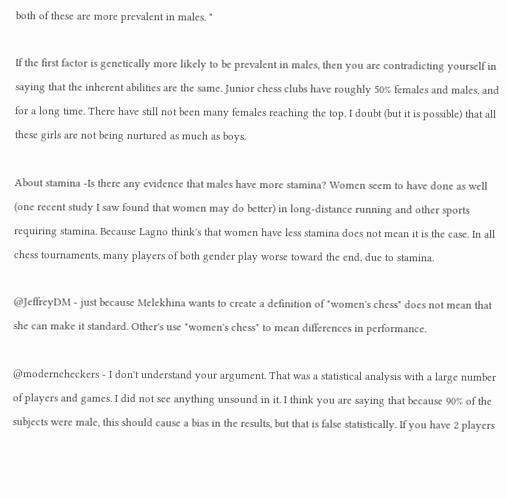both of these are more prevalent in males. "

If the first factor is genetically more likely to be prevalent in males, then you are contradicting yourself in saying that the inherent abilities are the same. Junior chess clubs have roughly 50% females and males, and for a long time. There have still not been many females reaching the top. I doubt (but it is possible) that all these girls are not being nurtured as much as boys.

About stamina -Is there any evidence that males have more stamina? Women seem to have done as well (one recent study I saw found that women may do better) in long-distance running and other sports requiring stamina. Because Lagno think's that women have less stamina does not mean it is the case. In all chess tournaments, many players of both gender play worse toward the end, due to stamina.

@JeffreyDM - just because Melekhina wants to create a definition of "women's chess" does not mean that she can make it standard. Other's use "women's chess" to mean differences in performance.

@moderncheckers - I don't understand your argument. That was a statistical analysis with a large number of players and games. I did not see anything unsound in it. I think you are saying that because 90% of the subjects were male, this should cause a bias in the results, but that is false statistically. If you have 2 players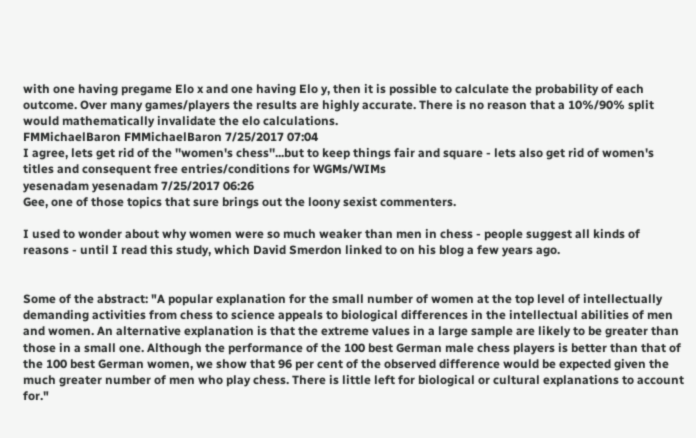with one having pregame Elo x and one having Elo y, then it is possible to calculate the probability of each outcome. Over many games/players the results are highly accurate. There is no reason that a 10%/90% split would mathematically invalidate the elo calculations.
FMMichaelBaron FMMichaelBaron 7/25/2017 07:04
I agree, lets get rid of the ''women's chess''...but to keep things fair and square - lets also get rid of women's titles and consequent free entries/conditions for WGMs/WIMs
yesenadam yesenadam 7/25/2017 06:26
Gee, one of those topics that sure brings out the loony sexist commenters.

I used to wonder about why women were so much weaker than men in chess - people suggest all kinds of reasons - until I read this study, which David Smerdon linked to on his blog a few years ago.


Some of the abstract: "A popular explanation for the small number of women at the top level of intellectually demanding activities from chess to science appeals to biological differences in the intellectual abilities of men and women. An alternative explanation is that the extreme values in a large sample are likely to be greater than those in a small one. Although the performance of the 100 best German male chess players is better than that of the 100 best German women, we show that 96 per cent of the observed difference would be expected given the much greater number of men who play chess. There is little left for biological or cultural explanations to account for."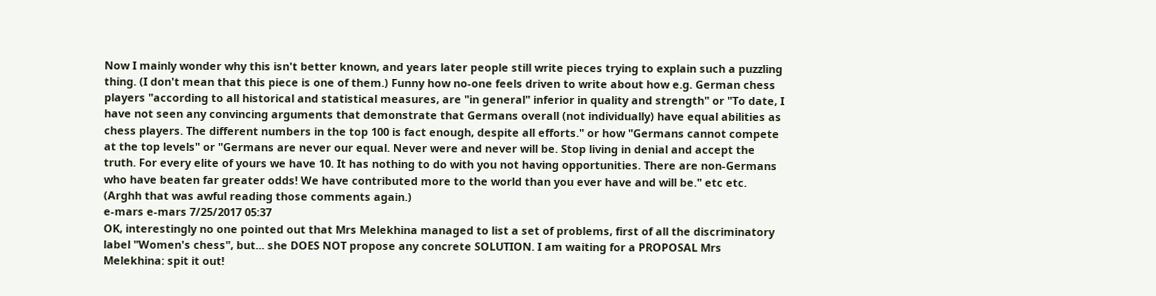Now I mainly wonder why this isn't better known, and years later people still write pieces trying to explain such a puzzling thing. (I don't mean that this piece is one of them.) Funny how no-one feels driven to write about how e.g. German chess players "according to all historical and statistical measures, are "in general" inferior in quality and strength" or "To date, I have not seen any convincing arguments that demonstrate that Germans overall (not individually) have equal abilities as chess players. The different numbers in the top 100 is fact enough, despite all efforts." or how "Germans cannot compete at the top levels" or "Germans are never our equal. Never were and never will be. Stop living in denial and accept the truth. For every elite of yours we have 10. It has nothing to do with you not having opportunities. There are non-Germans who have beaten far greater odds! We have contributed more to the world than you ever have and will be." etc etc. (Arghh that was awful reading those comments again.)
e-mars e-mars 7/25/2017 05:37
OK, interestingly no one pointed out that Mrs Melekhina managed to list a set of problems, first of all the discriminatory label "Women's chess", but... she DOES NOT propose any concrete SOLUTION. I am waiting for a PROPOSAL Mrs Melekhina: spit it out!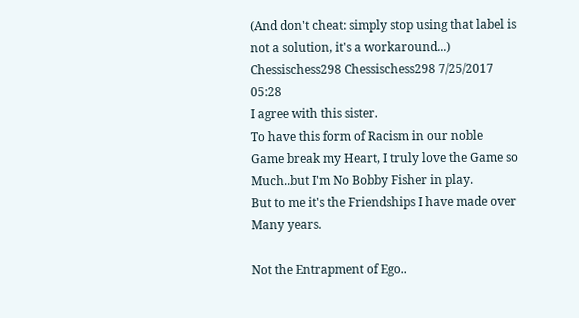(And don't cheat: simply stop using that label is not a solution, it's a workaround...)
Chessischess298 Chessischess298 7/25/2017 05:28
I agree with this sister.
To have this form of Racism in our noble Game break my Heart, I truly love the Game so
Much..but I'm No Bobby Fisher in play.
But to me it's the Friendships I have made over Many years.

Not the Entrapment of Ego..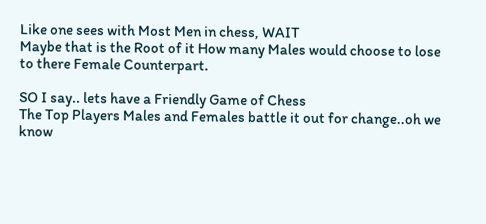Like one sees with Most Men in chess, WAIT
Maybe that is the Root of it How many Males would choose to lose to there Female Counterpart.

SO I say.. lets have a Friendly Game of Chess
The Top Players Males and Females battle it out for change..oh we know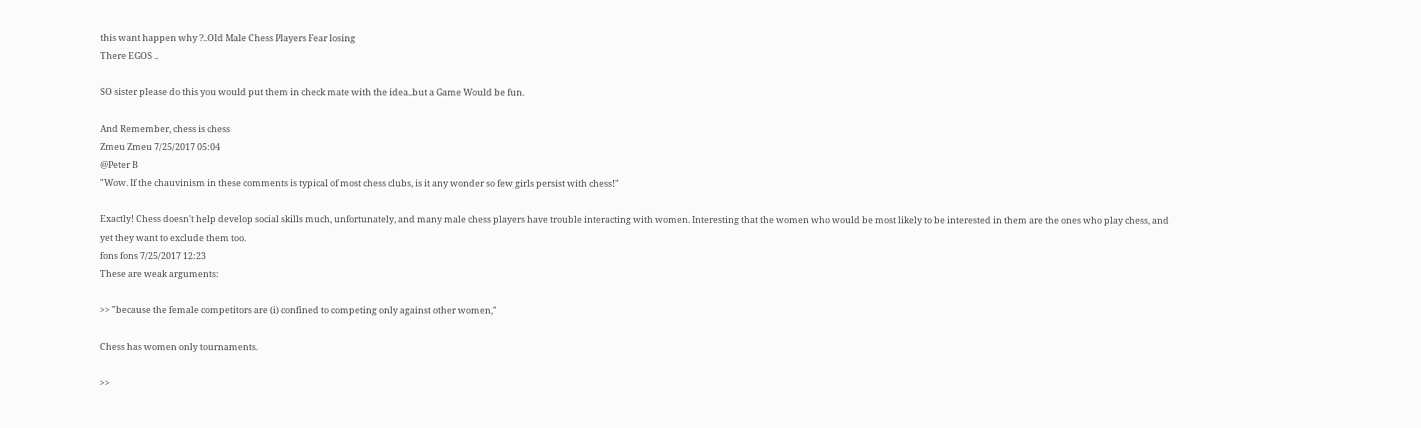this want happen why ?..Old Male Chess Players Fear losing
There EGOS ..

SO sister please do this you would put them in check mate with the idea..but a Game Would be fun.

And Remember, chess is chess
Zmeu Zmeu 7/25/2017 05:04
@Peter B
"Wow. If the chauvinism in these comments is typical of most chess clubs, is it any wonder so few girls persist with chess!"

Exactly! Chess doesn't help develop social skills much, unfortunately, and many male chess players have trouble interacting with women. Interesting that the women who would be most likely to be interested in them are the ones who play chess, and yet they want to exclude them too.
fons fons 7/25/2017 12:23
These are weak arguments:

>> "because the female competitors are (i) confined to competing only against other women,"

Chess has women only tournaments.

>>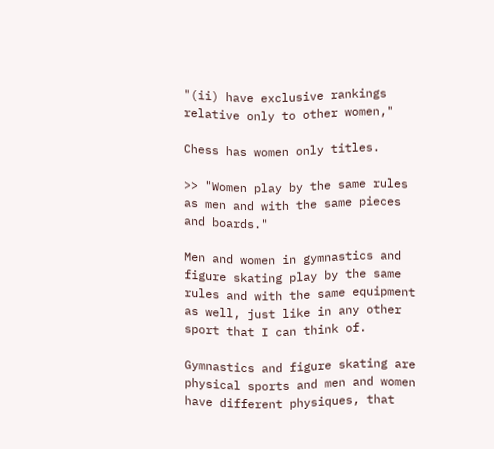"(ii) have exclusive rankings relative only to other women,"

Chess has women only titles.

>> "Women play by the same rules as men and with the same pieces and boards."

Men and women in gymnastics and figure skating play by the same rules and with the same equipment as well, just like in any other sport that I can think of.

Gymnastics and figure skating are physical sports and men and women have different physiques, that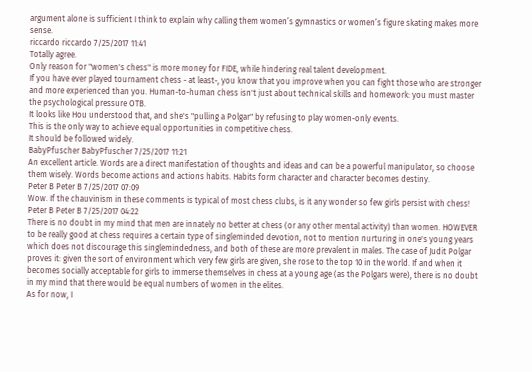argument alone is sufficient I think to explain why calling them women’s gymnastics or women’s figure skating makes more sense.
riccardo riccardo 7/25/2017 11:41
Totally agree.
Only reason for "women's chess" is more money for FIDE, while hindering real talent development.
If you have ever played tournament chess - at least-, you know that you improve when you can fight those who are stronger and more experienced than you. Human-to-human chess isn't just about technical skills and homework: you must master the psychological pressure OTB.
It looks like Hou understood that, and she's "pulling a Polgar" by refusing to play women-only events.
This is the only way to achieve equal opportunities in competitive chess.
It should be followed widely.
BabyPfuscher BabyPfuscher 7/25/2017 11:21
An excellent article. Words are a direct manifestation of thoughts and ideas and can be a powerful manipulator, so choose them wisely. Words become actions and actions habits. Habits form character and character becomes destiny.
Peter B Peter B 7/25/2017 07:09
Wow. If the chauvinism in these comments is typical of most chess clubs, is it any wonder so few girls persist with chess!
Peter B Peter B 7/25/2017 04:22
There is no doubt in my mind that men are innately no better at chess (or any other mental activity) than women. HOWEVER to be really good at chess requires a certain type of singleminded devotion, not to mention nurturing in one's young years which does not discourage this singlemindedness, and both of these are more prevalent in males. The case of Judit Polgar proves it: given the sort of environment which very few girls are given, she rose to the top 10 in the world. If and when it becomes socially acceptable for girls to immerse themselves in chess at a young age (as the Polgars were), there is no doubt in my mind that there would be equal numbers of women in the elites.
As for now, I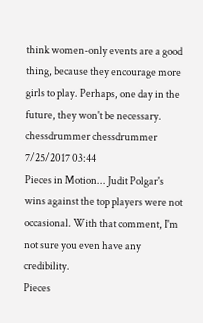think women-only events are a good thing, because they encourage more girls to play. Perhaps, one day in the future, they won't be necessary.
chessdrummer chessdrummer 7/25/2017 03:44
Pieces in Motion... Judit Polgar's wins against the top players were not occasional. With that comment, I'm not sure you even have any credibility.
Pieces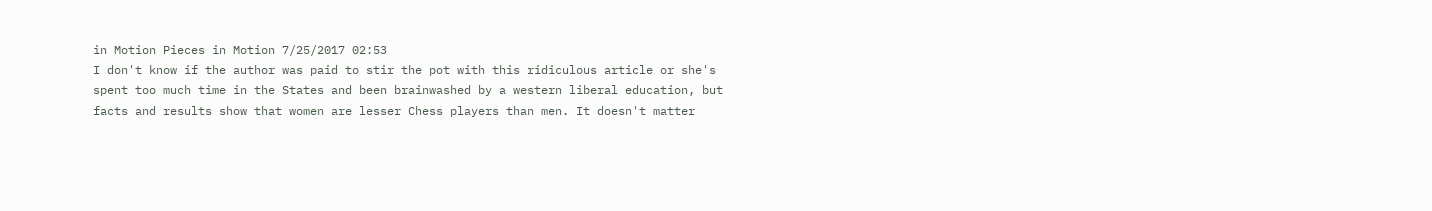in Motion Pieces in Motion 7/25/2017 02:53
I don't know if the author was paid to stir the pot with this ridiculous article or she's spent too much time in the States and been brainwashed by a western liberal education, but facts and results show that women are lesser Chess players than men. It doesn't matter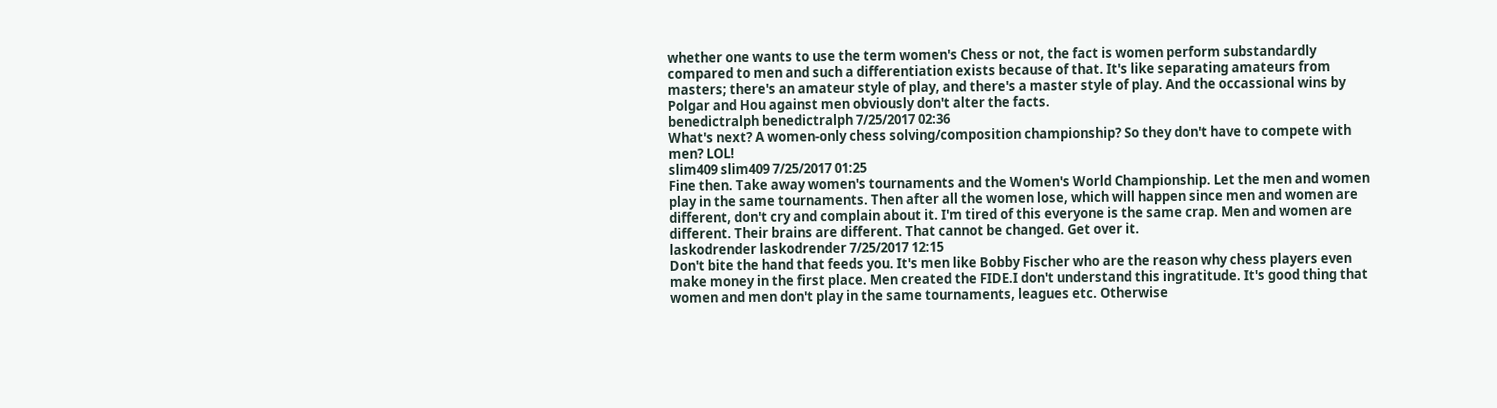whether one wants to use the term women's Chess or not, the fact is women perform substandardly compared to men and such a differentiation exists because of that. It's like separating amateurs from masters; there's an amateur style of play, and there's a master style of play. And the occassional wins by Polgar and Hou against men obviously don't alter the facts.
benedictralph benedictralph 7/25/2017 02:36
What's next? A women-only chess solving/composition championship? So they don't have to compete with men? LOL!
slim409 slim409 7/25/2017 01:25
Fine then. Take away women's tournaments and the Women's World Championship. Let the men and women play in the same tournaments. Then after all the women lose, which will happen since men and women are different, don't cry and complain about it. I'm tired of this everyone is the same crap. Men and women are different. Their brains are different. That cannot be changed. Get over it.
laskodrender laskodrender 7/25/2017 12:15
Don't bite the hand that feeds you. It's men like Bobby Fischer who are the reason why chess players even make money in the first place. Men created the FIDE.I don't understand this ingratitude. It's good thing that women and men don't play in the same tournaments, leagues etc. Otherwise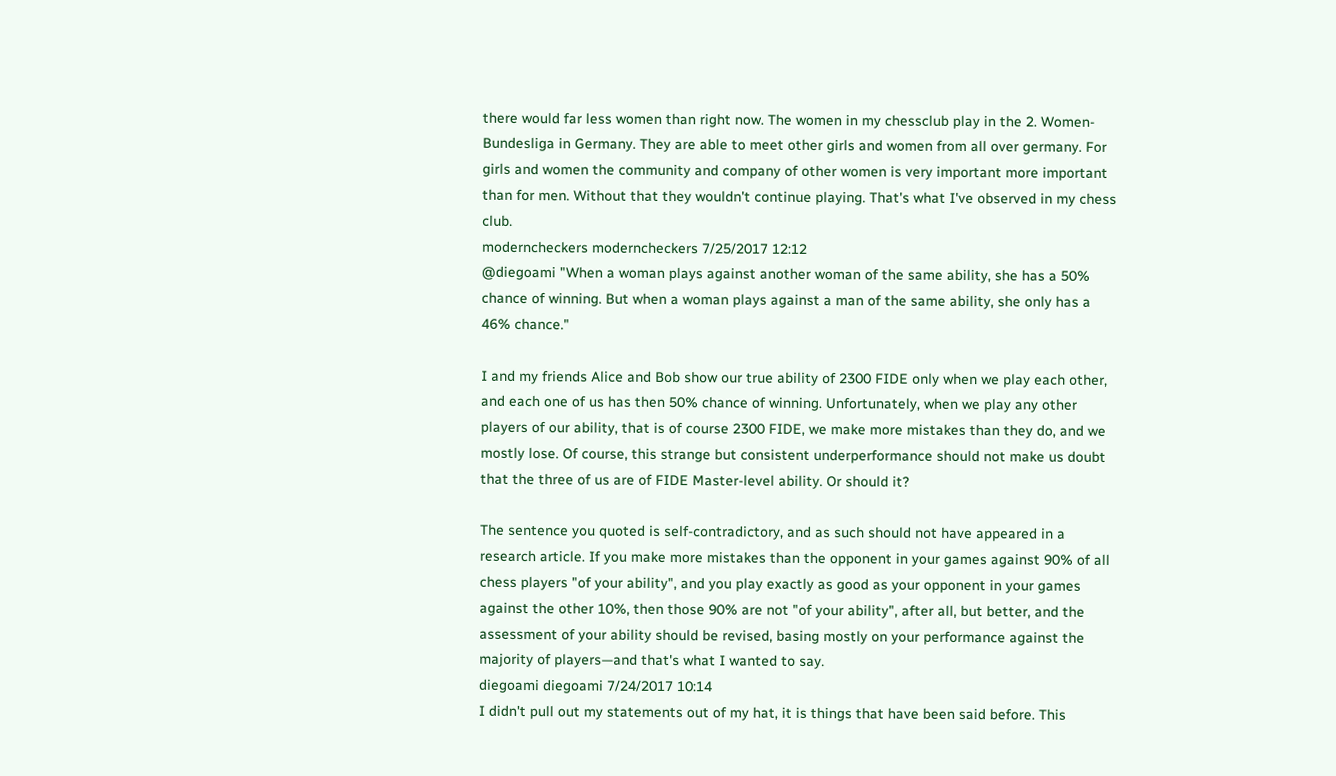there would far less women than right now. The women in my chessclub play in the 2. Women-Bundesliga in Germany. They are able to meet other girls and women from all over germany. For girls and women the community and company of other women is very important more important than for men. Without that they wouldn't continue playing. That's what I've observed in my chess club.
moderncheckers moderncheckers 7/25/2017 12:12
@diegoami "When a woman plays against another woman of the same ability, she has a 50% chance of winning. But when a woman plays against a man of the same ability, she only has a 46% chance."

I and my friends Alice and Bob show our true ability of 2300 FIDE only when we play each other, and each one of us has then 50% chance of winning. Unfortunately, when we play any other players of our ability, that is of course 2300 FIDE, we make more mistakes than they do, and we mostly lose. Of course, this strange but consistent underperformance should not make us doubt that the three of us are of FIDE Master-level ability. Or should it?

The sentence you quoted is self-contradictory, and as such should not have appeared in a research article. If you make more mistakes than the opponent in your games against 90% of all chess players "of your ability", and you play exactly as good as your opponent in your games against the other 10%, then those 90% are not "of your ability", after all, but better, and the assessment of your ability should be revised, basing mostly on your performance against the majority of players—and that's what I wanted to say.
diegoami diegoami 7/24/2017 10:14
I didn't pull out my statements out of my hat, it is things that have been said before. This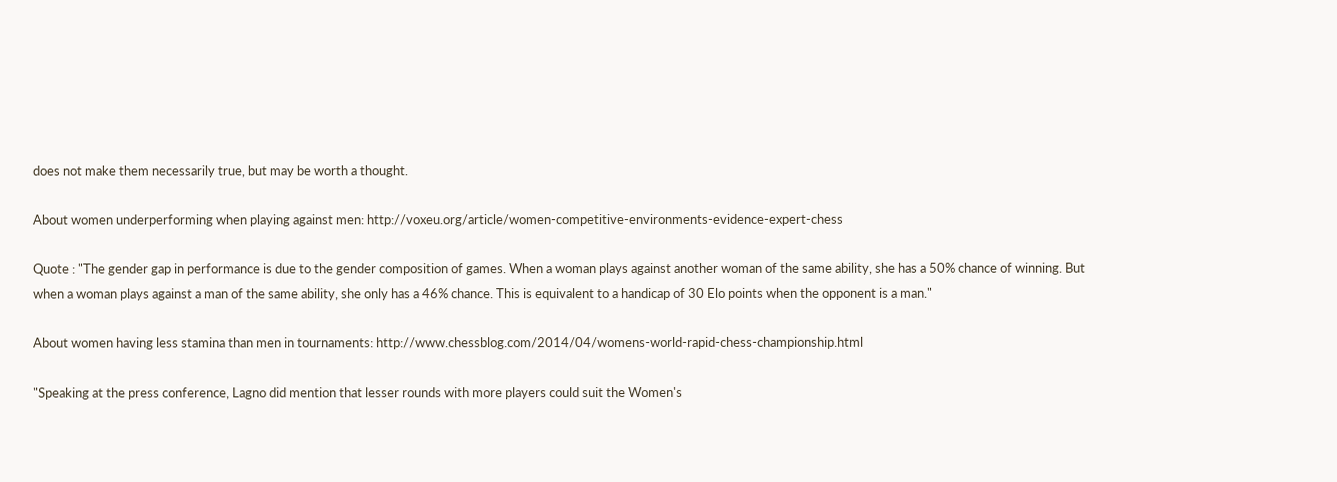does not make them necessarily true, but may be worth a thought.

About women underperforming when playing against men: http://voxeu.org/article/women-competitive-environments-evidence-expert-chess

Quote : "The gender gap in performance is due to the gender composition of games. When a woman plays against another woman of the same ability, she has a 50% chance of winning. But when a woman plays against a man of the same ability, she only has a 46% chance. This is equivalent to a handicap of 30 Elo points when the opponent is a man."

About women having less stamina than men in tournaments: http://www.chessblog.com/2014/04/womens-world-rapid-chess-championship.html

"Speaking at the press conference, Lagno did mention that lesser rounds with more players could suit the Women's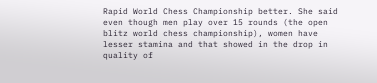Rapid World Chess Championship better. She said even though men play over 15 rounds (the open blitz world chess championship), women have lesser stamina and that showed in the drop in quality of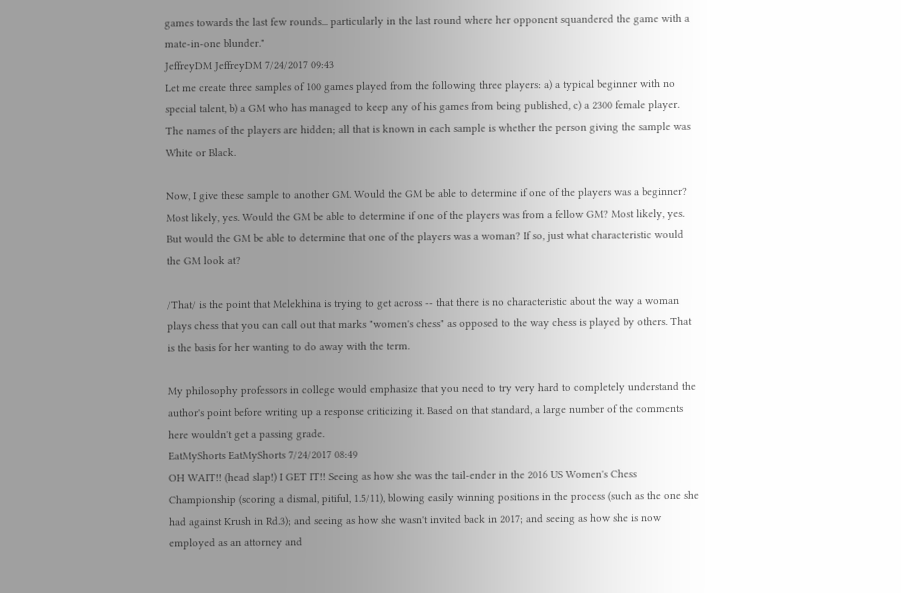games towards the last few rounds... particularly in the last round where her opponent squandered the game with a mate-in-one blunder."
JeffreyDM JeffreyDM 7/24/2017 09:43
Let me create three samples of 100 games played from the following three players: a) a typical beginner with no special talent, b) a GM who has managed to keep any of his games from being published, c) a 2300 female player. The names of the players are hidden; all that is known in each sample is whether the person giving the sample was White or Black.

Now, I give these sample to another GM. Would the GM be able to determine if one of the players was a beginner? Most likely, yes. Would the GM be able to determine if one of the players was from a fellow GM? Most likely, yes. But would the GM be able to determine that one of the players was a woman? If so, just what characteristic would the GM look at?

/That/ is the point that Melekhina is trying to get across -- that there is no characteristic about the way a woman plays chess that you can call out that marks "women's chess" as opposed to the way chess is played by others. That is the basis for her wanting to do away with the term.

My philosophy professors in college would emphasize that you need to try very hard to completely understand the author's point before writing up a response criticizing it. Based on that standard, a large number of the comments here wouldn't get a passing grade.
EatMyShorts EatMyShorts 7/24/2017 08:49
OH WAIT!! (head slap!) I GET IT!! Seeing as how she was the tail-ender in the 2016 US Women's Chess Championship (scoring a dismal, pitiful, 1.5/11), blowing easily winning positions in the process (such as the one she had against Krush in Rd.3); and seeing as how she wasn't invited back in 2017; and seeing as how she is now employed as an attorney and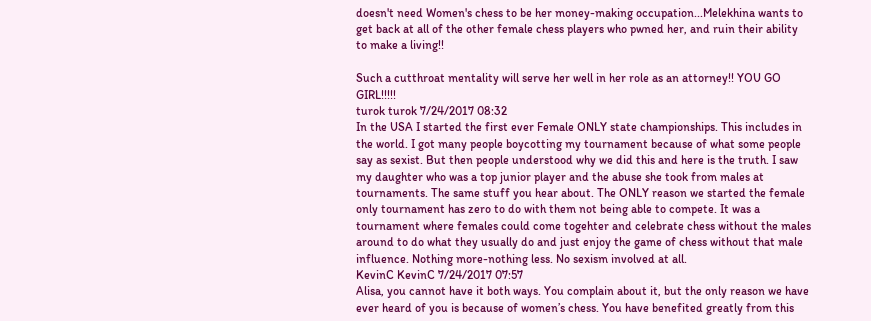doesn't need Women's chess to be her money-making occupation...Melekhina wants to get back at all of the other female chess players who pwned her, and ruin their ability to make a living!!

Such a cutthroat mentality will serve her well in her role as an attorney!! YOU GO GIRL!!!!!
turok turok 7/24/2017 08:32
In the USA I started the first ever Female ONLY state championships. This includes in the world. I got many people boycotting my tournament because of what some people say as sexist. But then people understood why we did this and here is the truth. I saw my daughter who was a top junior player and the abuse she took from males at tournaments. The same stuff you hear about. The ONLY reason we started the female only tournament has zero to do with them not being able to compete. It was a tournament where females could come togehter and celebrate chess without the males around to do what they usually do and just enjoy the game of chess without that male influence. Nothing more-nothing less. No sexism involved at all.
KevinC KevinC 7/24/2017 07:57
Alisa, you cannot have it both ways. You complain about it, but the only reason we have ever heard of you is because of women’s chess. You have benefited greatly from this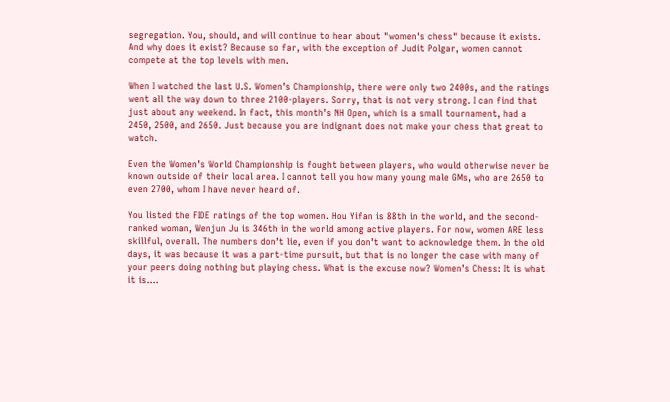segregation. You, should, and will continue to hear about "women's chess" because it exists. And why does it exist? Because so far, with the exception of Judit Polgar, women cannot compete at the top levels with men.

When I watched the last U.S. Women’s Championship, there were only two 2400s, and the ratings went all the way down to three 2100-players. Sorry, that is not very strong. I can find that just about any weekend. In fact, this month’s NH Open, which is a small tournament, had a 2450, 2500, and 2650. Just because you are indignant does not make your chess that great to watch.

Even the Women’s World Championship is fought between players, who would otherwise never be known outside of their local area. I cannot tell you how many young male GMs, who are 2650 to even 2700, whom I have never heard of.

You listed the FIDE ratings of the top women. Hou Yifan is 88th in the world, and the second-ranked woman, Wenjun Ju is 346th in the world among active players. For now, women ARE less skillful, overall. The numbers don’t lie, even if you don’t want to acknowledge them. In the old days, it was because it was a part-time pursuit, but that is no longer the case with many of your peers doing nothing but playing chess. What is the excuse now? Women’s Chess: It is what it is….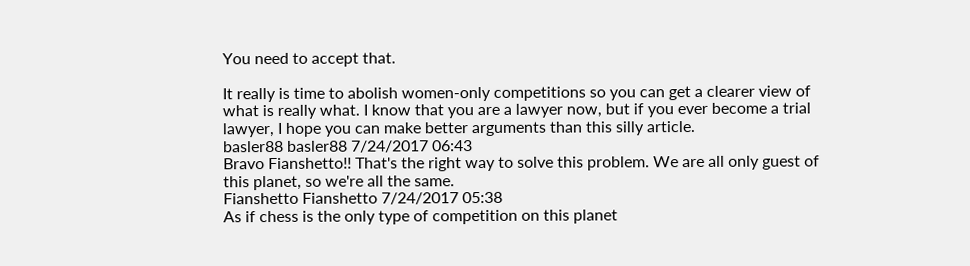You need to accept that.

It really is time to abolish women-only competitions so you can get a clearer view of what is really what. I know that you are a lawyer now, but if you ever become a trial lawyer, I hope you can make better arguments than this silly article.
basler88 basler88 7/24/2017 06:43
Bravo Fianshetto!! That's the right way to solve this problem. We are all only guest of this planet, so we're all the same.
Fianshetto Fianshetto 7/24/2017 05:38
As if chess is the only type of competition on this planet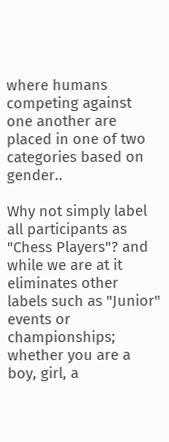where humans competing against one another are placed in one of two categories based on gender..

Why not simply label all participants as "Chess Players"? and while we are at it eliminates other labels such as "Junior" events or championships; whether you are a boy, girl, a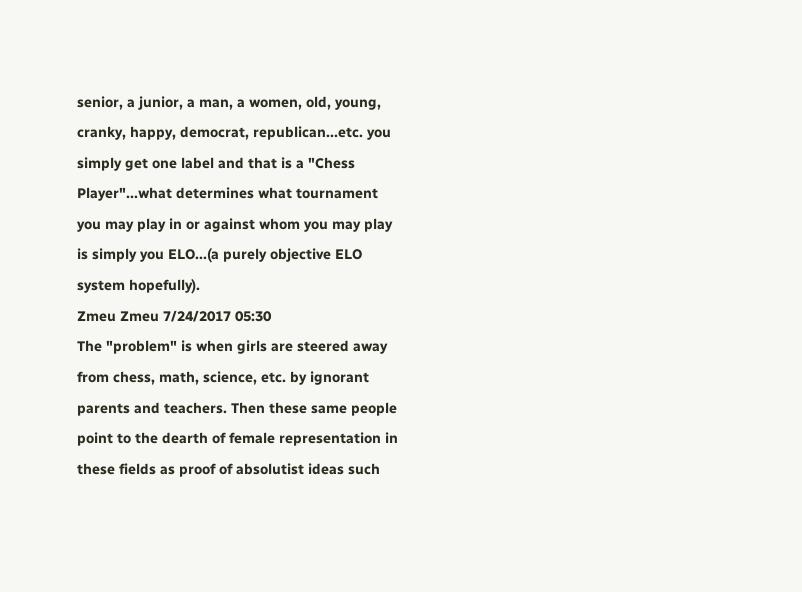senior, a junior, a man, a women, old, young, cranky, happy, democrat, republican...etc. you simply get one label and that is a "Chess Player"...what determines what tournament you may play in or against whom you may play is simply you ELO...(a purely objective ELO system hopefully).
Zmeu Zmeu 7/24/2017 05:30
The "problem" is when girls are steered away from chess, math, science, etc. by ignorant parents and teachers. Then these same people point to the dearth of female representation in these fields as proof of absolutist ideas such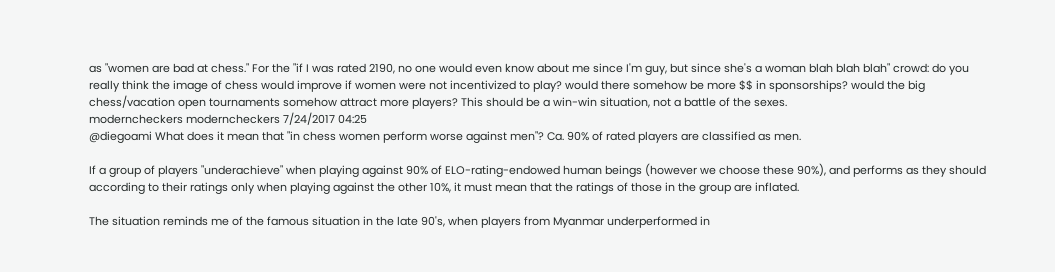as "women are bad at chess." For the "if I was rated 2190, no one would even know about me since I'm guy, but since she's a woman blah blah blah" crowd: do you really think the image of chess would improve if women were not incentivized to play? would there somehow be more $$ in sponsorships? would the big chess/vacation open tournaments somehow attract more players? This should be a win-win situation, not a battle of the sexes.
moderncheckers moderncheckers 7/24/2017 04:25
@diegoami What does it mean that "in chess women perform worse against men"? Ca. 90% of rated players are classified as men.

If a group of players "underachieve" when playing against 90% of ELO-rating-endowed human beings (however we choose these 90%), and performs as they should according to their ratings only when playing against the other 10%, it must mean that the ratings of those in the group are inflated.

The situation reminds me of the famous situation in the late 90's, when players from Myanmar underperformed in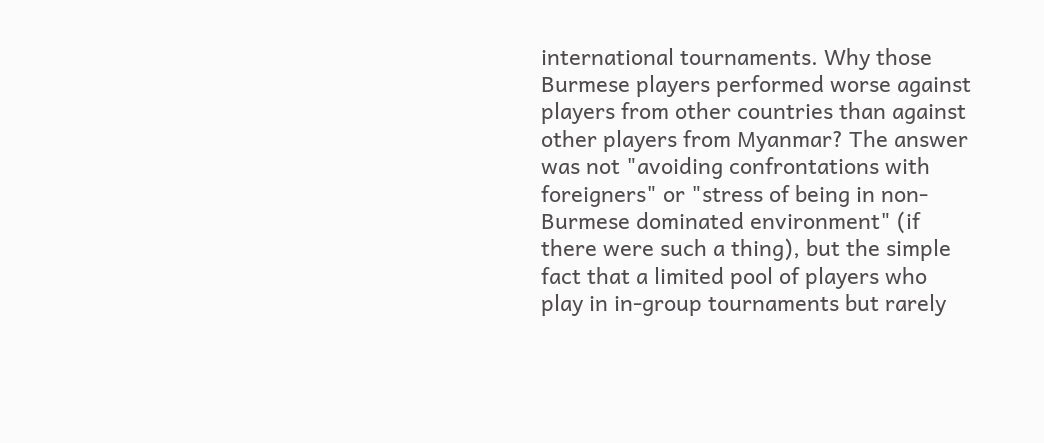international tournaments. Why those Burmese players performed worse against players from other countries than against other players from Myanmar? The answer was not "avoiding confrontations with foreigners" or "stress of being in non-Burmese dominated environment" (if there were such a thing), but the simple fact that a limited pool of players who play in in-group tournaments but rarely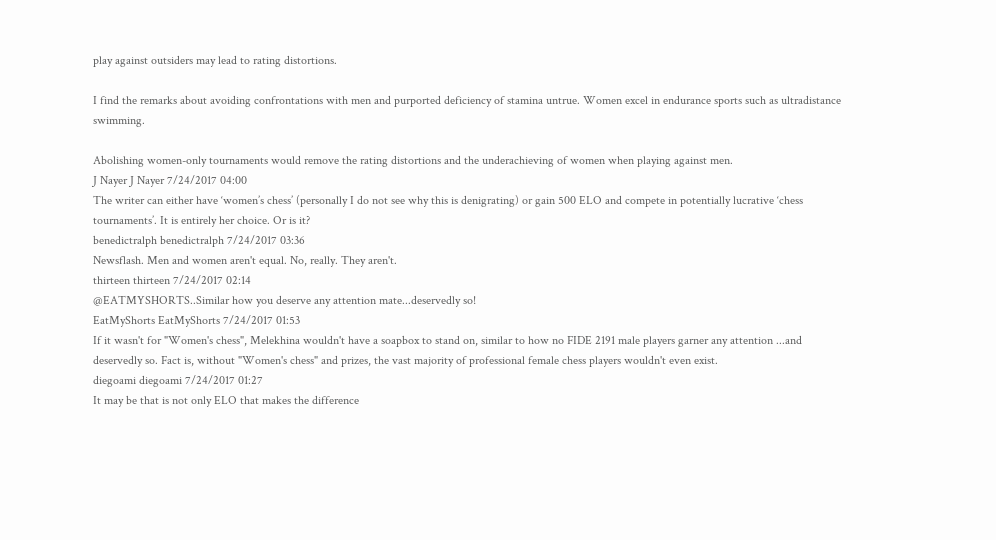play against outsiders may lead to rating distortions.

I find the remarks about avoiding confrontations with men and purported deficiency of stamina untrue. Women excel in endurance sports such as ultradistance swimming.

Abolishing women-only tournaments would remove the rating distortions and the underachieving of women when playing against men.
J Nayer J Nayer 7/24/2017 04:00
The writer can either have ‘women’s chess’ (personally I do not see why this is denigrating) or gain 500 ELO and compete in potentially lucrative ‘chess tournaments’. It is entirely her choice. Or is it?
benedictralph benedictralph 7/24/2017 03:36
Newsflash. Men and women aren't equal. No, really. They aren't.
thirteen thirteen 7/24/2017 02:14
@EATMYSHORTS..Similar how you deserve any attention mate...deservedly so!
EatMyShorts EatMyShorts 7/24/2017 01:53
If it wasn't for "Women's chess", Melekhina wouldn't have a soapbox to stand on, similar to how no FIDE 2191 male players garner any attention ...and deservedly so. Fact is, without "Women's chess" and prizes, the vast majority of professional female chess players wouldn't even exist.
diegoami diegoami 7/24/2017 01:27
It may be that is not only ELO that makes the difference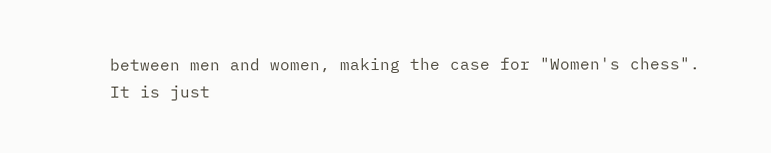between men and women, making the case for "Women's chess".
It is just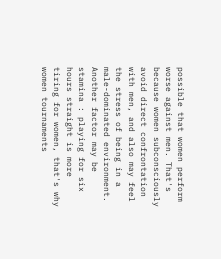possible that women perform worse against men. That's because women subconsciously avoid direct confrontation with men, and also may feel the stress of being in a male-dominated environment.
Another factor may be stamina : playing for six hours straight is more tiring for women, that's why women tournaments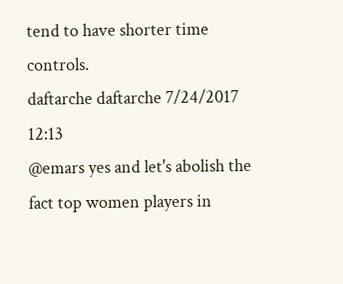tend to have shorter time controls.
daftarche daftarche 7/24/2017 12:13
@emars yes and let's abolish the fact top women players in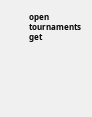open tournaments get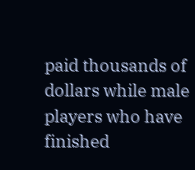paid thousands of dollars while male players who have finished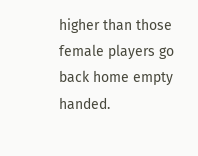higher than those female players go back home empty handed.